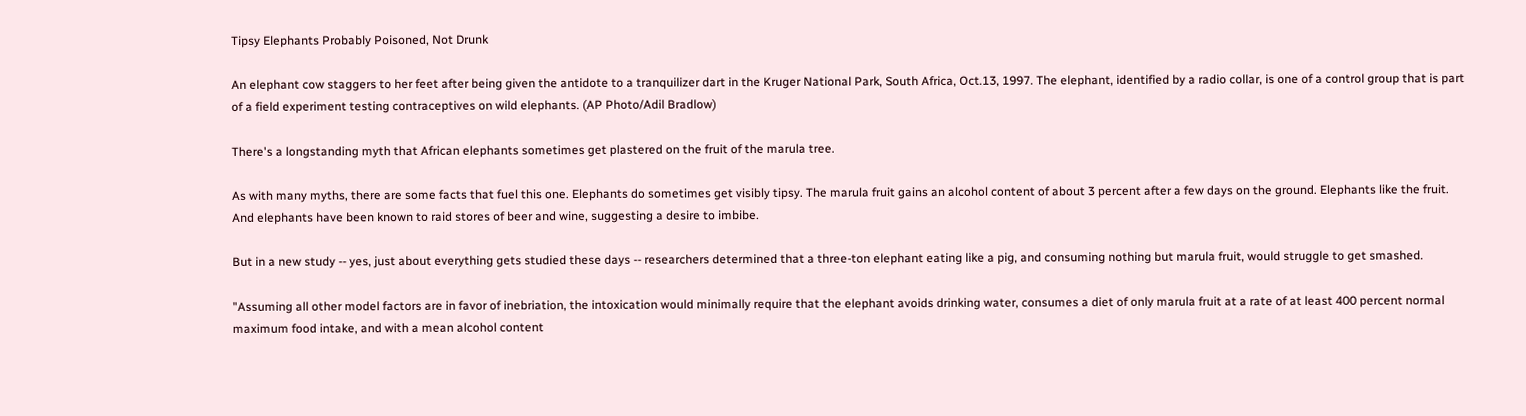Tipsy Elephants Probably Poisoned, Not Drunk

An elephant cow staggers to her feet after being given the antidote to a tranquilizer dart in the Kruger National Park, South Africa, Oct.13, 1997. The elephant, identified by a radio collar, is one of a control group that is part of a field experiment testing contraceptives on wild elephants. (AP Photo/Adil Bradlow)

There's a longstanding myth that African elephants sometimes get plastered on the fruit of the marula tree.

As with many myths, there are some facts that fuel this one. Elephants do sometimes get visibly tipsy. The marula fruit gains an alcohol content of about 3 percent after a few days on the ground. Elephants like the fruit. And elephants have been known to raid stores of beer and wine, suggesting a desire to imbibe.

But in a new study -- yes, just about everything gets studied these days -- researchers determined that a three-ton elephant eating like a pig, and consuming nothing but marula fruit, would struggle to get smashed.

"Assuming all other model factors are in favor of inebriation, the intoxication would minimally require that the elephant avoids drinking water, consumes a diet of only marula fruit at a rate of at least 400 percent normal maximum food intake, and with a mean alcohol content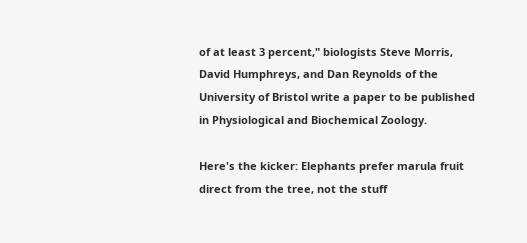of at least 3 percent," biologists Steve Morris, David Humphreys, and Dan Reynolds of the University of Bristol write a paper to be published in Physiological and Biochemical Zoology.

Here's the kicker: Elephants prefer marula fruit direct from the tree, not the stuff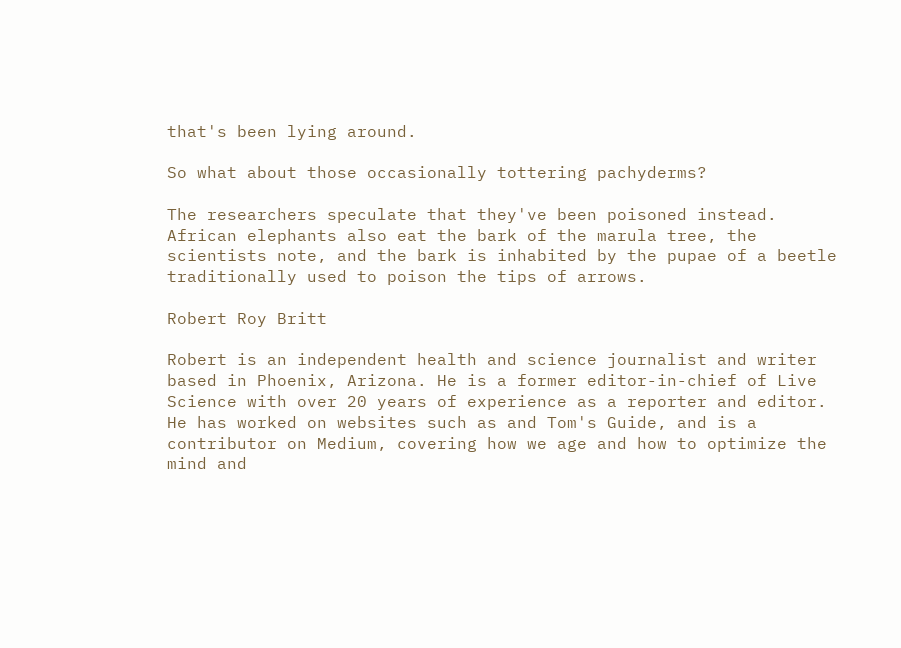that's been lying around.

So what about those occasionally tottering pachyderms?

The researchers speculate that they've been poisoned instead. African elephants also eat the bark of the marula tree, the scientists note, and the bark is inhabited by the pupae of a beetle traditionally used to poison the tips of arrows.

Robert Roy Britt

Robert is an independent health and science journalist and writer based in Phoenix, Arizona. He is a former editor-in-chief of Live Science with over 20 years of experience as a reporter and editor. He has worked on websites such as and Tom's Guide, and is a contributor on Medium, covering how we age and how to optimize the mind and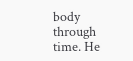body through time. He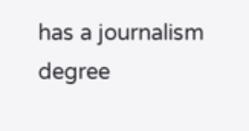has a journalism degree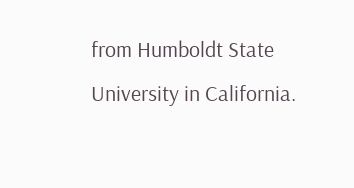from Humboldt State University in California.